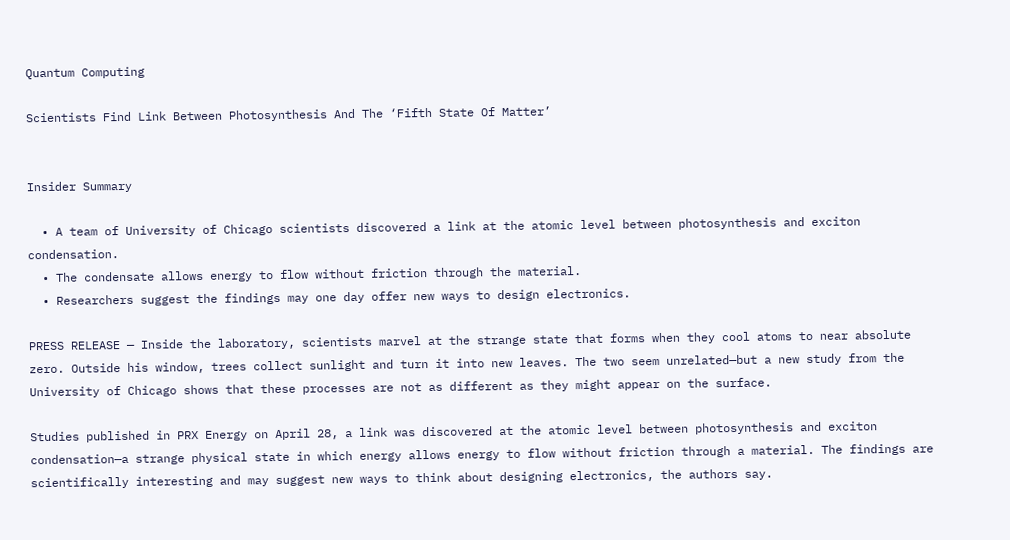Quantum Computing

Scientists Find Link Between Photosynthesis And The ‘Fifth State Of Matter’


Insider Summary

  • A team of University of Chicago scientists discovered a link at the atomic level between photosynthesis and exciton condensation.
  • The condensate allows energy to flow without friction through the material.
  • Researchers suggest the findings may one day offer new ways to design electronics.

PRESS RELEASE — Inside the laboratory, scientists marvel at the strange state that forms when they cool atoms to near absolute zero. Outside his window, trees collect sunlight and turn it into new leaves. The two seem unrelated—but a new study from the University of Chicago shows that these processes are not as different as they might appear on the surface.

Studies published in PRX Energy on April 28, a link was discovered at the atomic level between photosynthesis and exciton condensation—a strange physical state in which energy allows energy to flow without friction through a material. The findings are scientifically interesting and may suggest new ways to think about designing electronics, the authors say.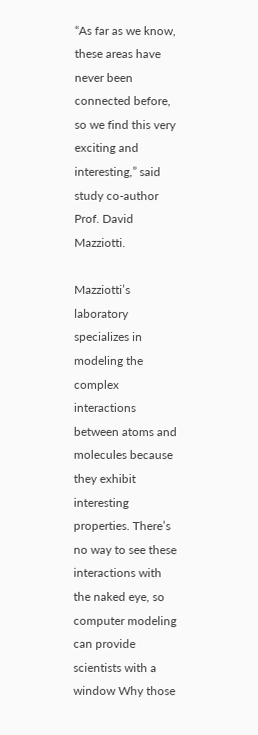“As far as we know, these areas have never been connected before, so we find this very exciting and interesting,” said study co-author Prof. David Mazziotti.

Mazziotti’s laboratory specializes in modeling the complex interactions between atoms and molecules because they exhibit interesting properties. There’s no way to see these interactions with the naked eye, so computer modeling can provide scientists with a window Why those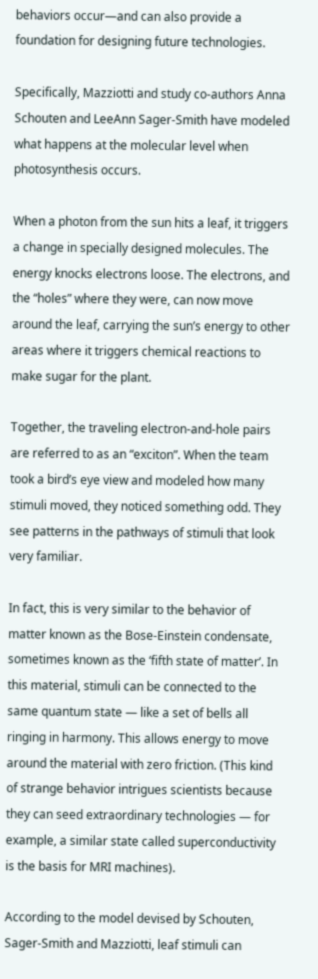behaviors occur—and can also provide a foundation for designing future technologies.

Specifically, Mazziotti and study co-authors Anna Schouten and LeeAnn Sager-Smith have modeled what happens at the molecular level when photosynthesis occurs.

When a photon from the sun hits a leaf, it triggers a change in specially designed molecules. The energy knocks electrons loose. The electrons, and the “holes” where they were, can now move around the leaf, carrying the sun’s energy to other areas where it triggers chemical reactions to make sugar for the plant.

Together, the traveling electron-and-hole pairs are referred to as an “exciton”. When the team took a bird’s eye view and modeled how many stimuli moved, they noticed something odd. They see patterns in the pathways of stimuli that look very familiar.

In fact, this is very similar to the behavior of matter known as the Bose-Einstein condensate, sometimes known as the ‘fifth state of matter’. In this material, stimuli can be connected to the same quantum state — like a set of bells all ringing in harmony. This allows energy to move around the material with zero friction. (This kind of strange behavior intrigues scientists because they can seed extraordinary technologies — for example, a similar state called superconductivity is the basis for MRI machines).

According to the model devised by Schouten, Sager-Smith and Mazziotti, leaf stimuli can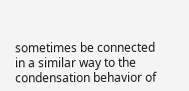sometimes be connected in a similar way to the condensation behavior of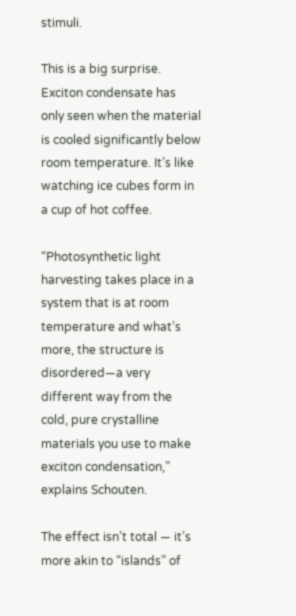stimuli.

This is a big surprise. Exciton condensate has only seen when the material is cooled significantly below room temperature. It’s like watching ice cubes form in a cup of hot coffee.

“Photosynthetic light harvesting takes place in a system that is at room temperature and what’s more, the structure is disordered—a very different way from the cold, pure crystalline materials you use to make exciton condensation,” explains Schouten.

The effect isn’t total — it’s more akin to “islands” of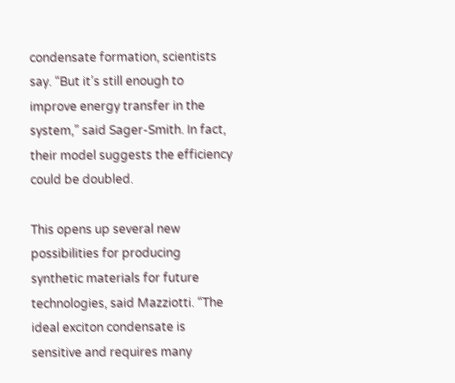condensate formation, scientists say. “But it’s still enough to improve energy transfer in the system,” said Sager-Smith. In fact, their model suggests the efficiency could be doubled.

This opens up several new possibilities for producing synthetic materials for future technologies, said Mazziotti. “The ideal exciton condensate is sensitive and requires many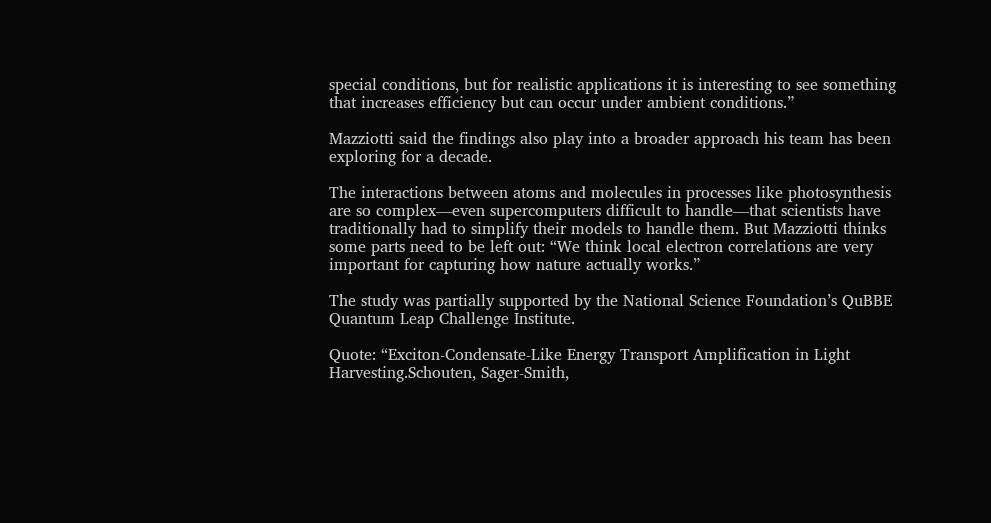special conditions, but for realistic applications it is interesting to see something that increases efficiency but can occur under ambient conditions.”

Mazziotti said the findings also play into a broader approach his team has been exploring for a decade.

The interactions between atoms and molecules in processes like photosynthesis are so complex—even supercomputers difficult to handle—that scientists have traditionally had to simplify their models to handle them. But Mazziotti thinks some parts need to be left out: “We think local electron correlations are very important for capturing how nature actually works.”

The study was partially supported by the National Science Foundation’s QuBBE Quantum Leap Challenge Institute.

Quote: “Exciton-Condensate-Like Energy Transport Amplification in Light Harvesting.Schouten, Sager-Smith,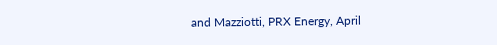and Mazziotti, PRX Energy, April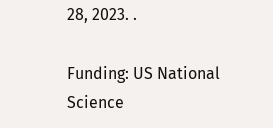28, 2023. .

Funding: US National Science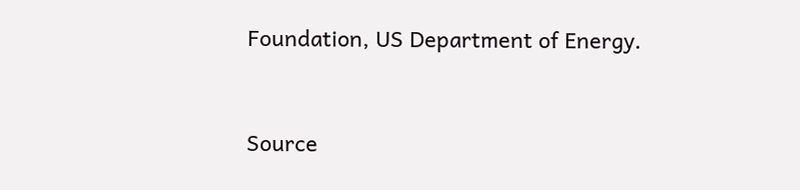Foundation, US Department of Energy.


Source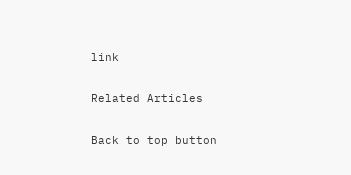link

Related Articles

Back to top button